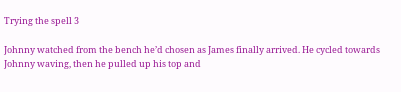Trying the spell 3

Johnny watched from the bench he’d chosen as James finally arrived. He cycled towards Johnny waving, then he pulled up his top and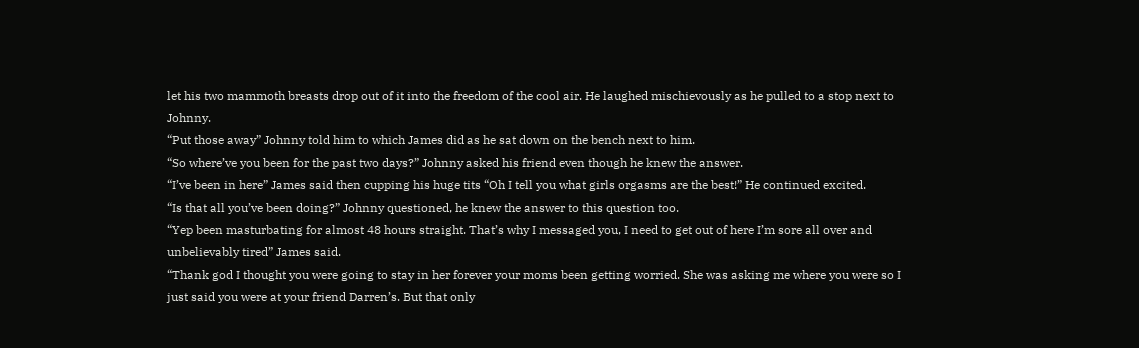let his two mammoth breasts drop out of it into the freedom of the cool air. He laughed mischievously as he pulled to a stop next to Johnny.
“Put those away” Johnny told him to which James did as he sat down on the bench next to him.
“So where’ve you been for the past two days?” Johnny asked his friend even though he knew the answer.
“I’ve been in here” James said then cupping his huge tits “Oh I tell you what girls orgasms are the best!” He continued excited.
“Is that all you’ve been doing?” Johnny questioned, he knew the answer to this question too.
“Yep been masturbating for almost 48 hours straight. That’s why I messaged you, I need to get out of here I’m sore all over and unbelievably tired” James said.
“Thank god I thought you were going to stay in her forever your moms been getting worried. She was asking me where you were so I just said you were at your friend Darren’s. But that only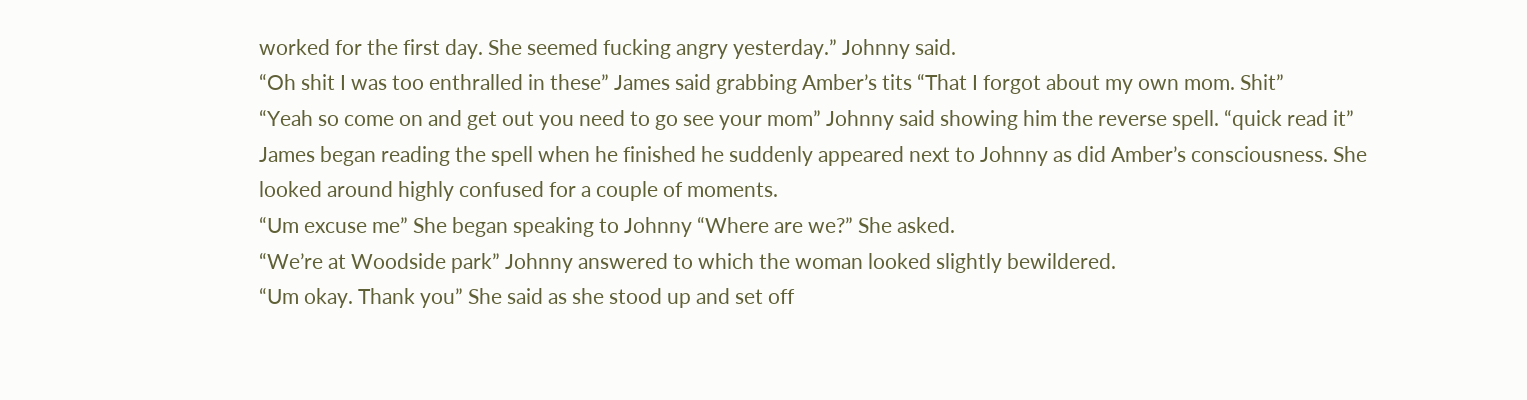worked for the first day. She seemed fucking angry yesterday.” Johnny said.
“Oh shit I was too enthralled in these” James said grabbing Amber’s tits “That I forgot about my own mom. Shit”
“Yeah so come on and get out you need to go see your mom” Johnny said showing him the reverse spell. “quick read it”
James began reading the spell when he finished he suddenly appeared next to Johnny as did Amber’s consciousness. She looked around highly confused for a couple of moments.
“Um excuse me” She began speaking to Johnny “Where are we?” She asked.
“We’re at Woodside park” Johnny answered to which the woman looked slightly bewildered.
“Um okay. Thank you” She said as she stood up and set off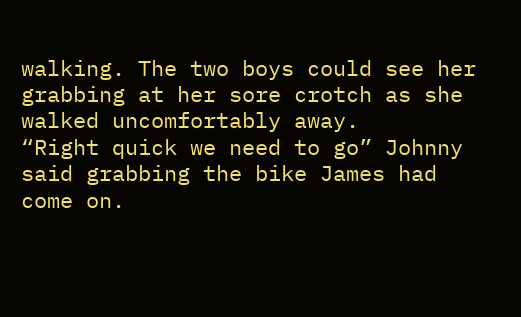walking. The two boys could see her grabbing at her sore crotch as she walked uncomfortably away.
“Right quick we need to go” Johnny said grabbing the bike James had come on.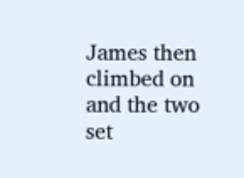James then climbed on and the two set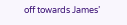off towards James’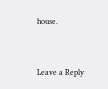house.


Leave a Reply